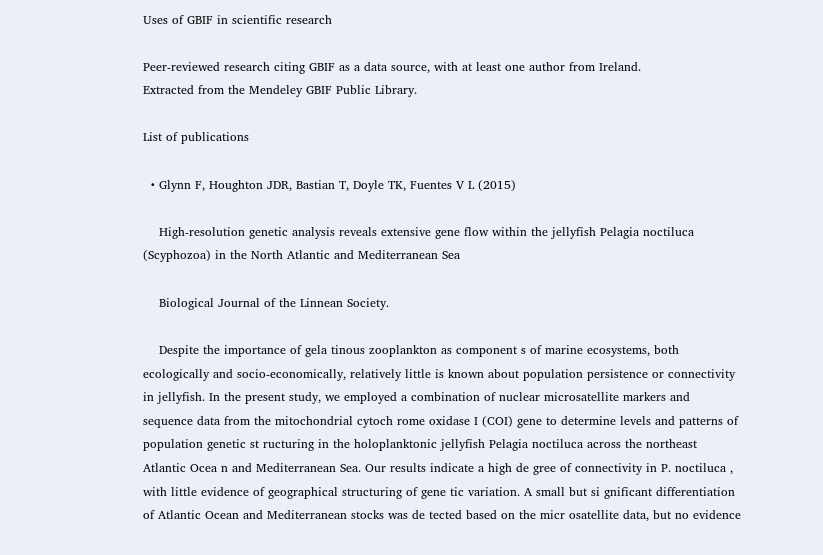Uses of GBIF in scientific research

Peer-reviewed research citing GBIF as a data source, with at least one author from Ireland.
Extracted from the Mendeley GBIF Public Library.

List of publications

  • Glynn F, Houghton JDR, Bastian T, Doyle TK, Fuentes V L (2015)

    High-resolution genetic analysis reveals extensive gene flow within the jellyfish Pelagia noctiluca (Scyphozoa) in the North Atlantic and Mediterranean Sea

    Biological Journal of the Linnean Society.

    Despite the importance of gela tinous zooplankton as component s of marine ecosystems, both ecologically and socio-economically, relatively little is known about population persistence or connectivity in jellyfish. In the present study, we employed a combination of nuclear microsatellite markers and sequence data from the mitochondrial cytoch rome oxidase I (COI) gene to determine levels and patterns of population genetic st ructuring in the holoplanktonic jellyfish Pelagia noctiluca across the northeast Atlantic Ocea n and Mediterranean Sea. Our results indicate a high de gree of connectivity in P. noctiluca , with little evidence of geographical structuring of gene tic variation. A small but si gnificant differentiation of Atlantic Ocean and Mediterranean stocks was de tected based on the micr osatellite data, but no evidence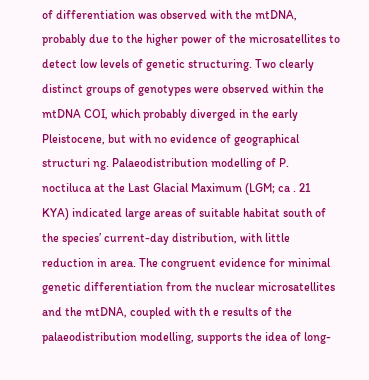of differentiation was observed with the mtDNA, probably due to the higher power of the microsatellites to detect low levels of genetic structuring. Two clearly distinct groups of genotypes were observed within the mtDNA COI, which probably diverged in the early Pleistocene, but with no evidence of geographical structuri ng. Palaeodistribution modelling of P. noctiluca at the Last Glacial Maximum (LGM; ca . 21 KYA) indicated large areas of suitable habitat south of the species’ current-day distribution, with little reduction in area. The congruent evidence for minimal genetic differentiation from the nuclear microsatellites and the mtDNA, coupled with th e results of the palaeodistribution modelling, supports the idea of long-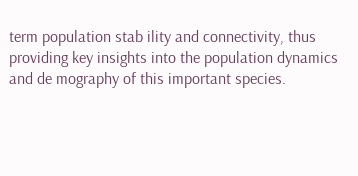term population stab ility and connectivity, thus providing key insights into the population dynamics and de mography of this important species.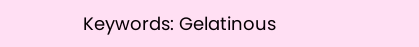Keywords: Gelatinous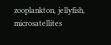zooplankton, jellyfish, microsatellites